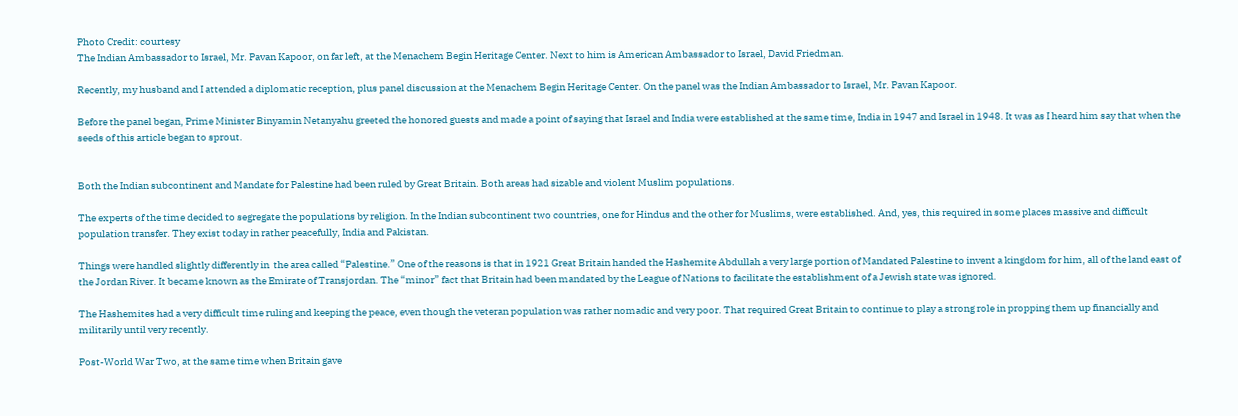Photo Credit: courtesy
The Indian Ambassador to Israel, Mr. Pavan Kapoor, on far left, at the Menachem Begin Heritage Center. Next to him is American Ambassador to Israel, David Friedman.

Recently, my husband and I attended a diplomatic reception, plus panel discussion at the Menachem Begin Heritage Center. On the panel was the Indian Ambassador to Israel, Mr. Pavan Kapoor.

Before the panel began, Prime Minister Binyamin Netanyahu greeted the honored guests and made a point of saying that Israel and India were established at the same time, India in 1947 and Israel in 1948. It was as I heard him say that when the seeds of this article began to sprout.


Both the Indian subcontinent and Mandate for Palestine had been ruled by Great Britain. Both areas had sizable and violent Muslim populations.

The experts of the time decided to segregate the populations by religion. In the Indian subcontinent two countries, one for Hindus and the other for Muslims, were established. And, yes, this required in some places massive and difficult population transfer. They exist today in rather peacefully, India and Pakistan.

Things were handled slightly differently in  the area called “Palestine.” One of the reasons is that in 1921 Great Britain handed the Hashemite Abdullah a very large portion of Mandated Palestine to invent a kingdom for him, all of the land east of the Jordan River. It became known as the Emirate of Transjordan. The “minor” fact that Britain had been mandated by the League of Nations to facilitate the establishment of a Jewish state was ignored.

The Hashemites had a very difficult time ruling and keeping the peace, even though the veteran population was rather nomadic and very poor. That required Great Britain to continue to play a strong role in propping them up financially and militarily until very recently.

Post-World War Two, at the same time when Britain gave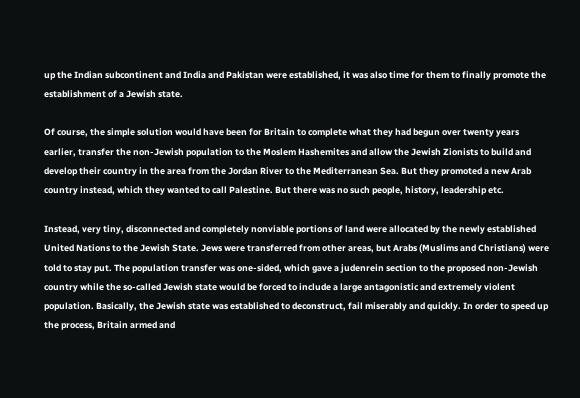up the Indian subcontinent and India and Pakistan were established, it was also time for them to finally promote the establishment of a Jewish state.

Of course, the simple solution would have been for Britain to complete what they had begun over twenty years earlier, transfer the non-Jewish population to the Moslem Hashemites and allow the Jewish Zionists to build and develop their country in the area from the Jordan River to the Mediterranean Sea. But they promoted a new Arab country instead, which they wanted to call Palestine. But there was no such people, history, leadership etc.

Instead, very tiny, disconnected and completely nonviable portions of land were allocated by the newly established United Nations to the Jewish State. Jews were transferred from other areas, but Arabs (Muslims and Christians) were told to stay put. The population transfer was one-sided, which gave a judenrein section to the proposed non-Jewish country while the so-called Jewish state would be forced to include a large antagonistic and extremely violent population. Basically, the Jewish state was established to deconstruct, fail miserably and quickly. In order to speed up the process, Britain armed and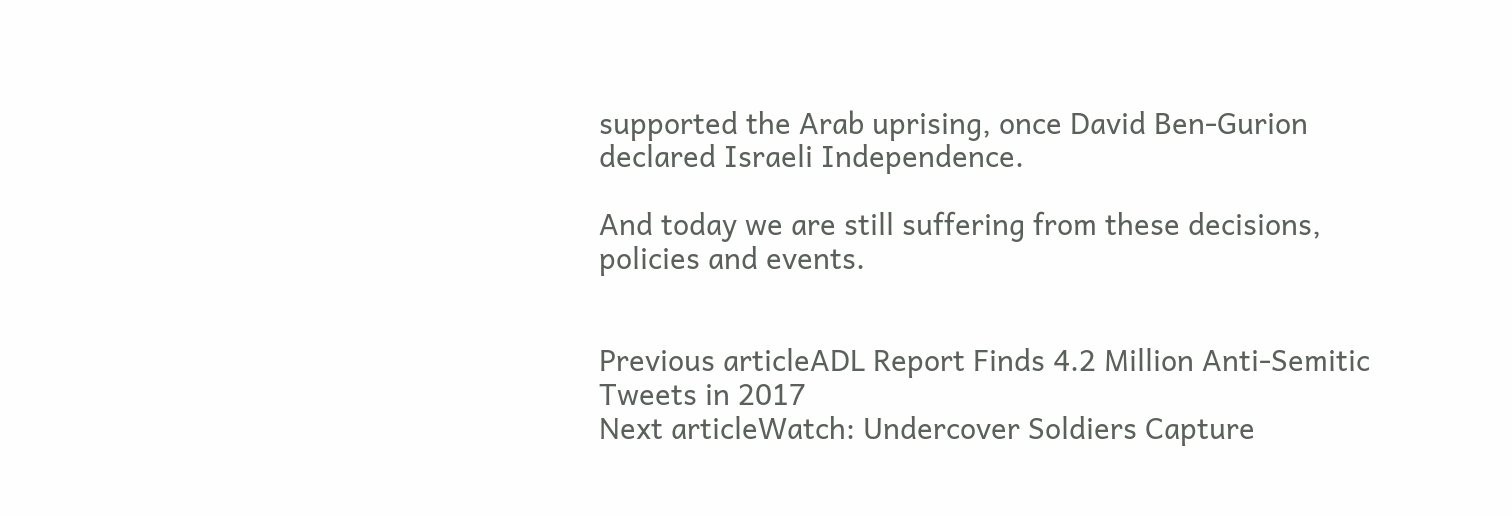supported the Arab uprising, once David Ben-Gurion declared Israeli Independence.

And today we are still suffering from these decisions, policies and events.


Previous articleADL Report Finds 4.2 Million Anti-Semitic Tweets in 2017
Next articleWatch: Undercover Soldiers Capture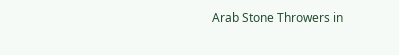Arab Stone Throwers in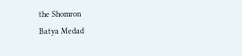the Shomron
Batya Medad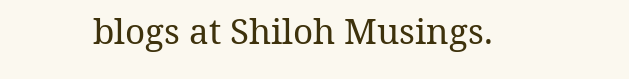blogs at Shiloh Musings.